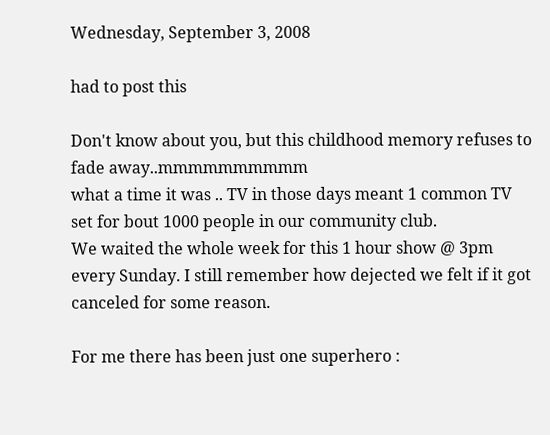Wednesday, September 3, 2008

had to post this

Don't know about you, but this childhood memory refuses to fade away..mmmmmmmmmm
what a time it was .. TV in those days meant 1 common TV set for bout 1000 people in our community club.
We waited the whole week for this 1 hour show @ 3pm every Sunday. I still remember how dejected we felt if it got canceled for some reason.

For me there has been just one superhero :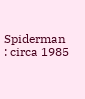Spiderman : circa 1985